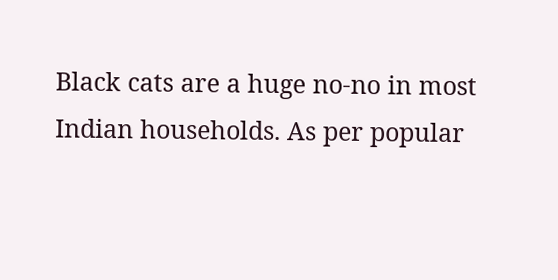Black cats are a huge no-no in most Indian households. As per popular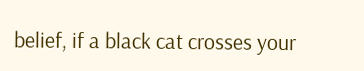belief, if a black cat crosses your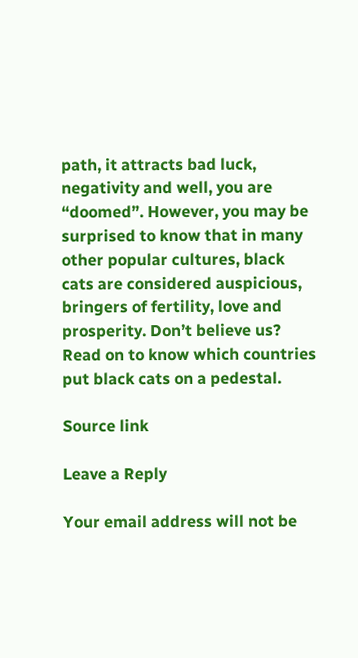path, it attracts bad luck, negativity and well, you are “doomed”. However, you may be surprised to know that in many other popular cultures, black cats are considered auspicious, bringers of fertility, love and prosperity. Don’t believe us? Read on to know which countries put black cats on a pedestal.

Source link

Leave a Reply

Your email address will not be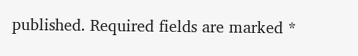published. Required fields are marked *